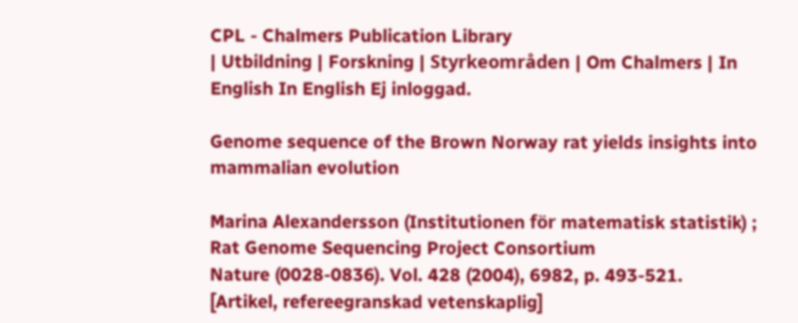CPL - Chalmers Publication Library
| Utbildning | Forskning | Styrkeområden | Om Chalmers | In English In English Ej inloggad.

Genome sequence of the Brown Norway rat yields insights into mammalian evolution

Marina Alexandersson (Institutionen för matematisk statistik) ; Rat Genome Sequencing Project Consortium
Nature (0028-0836). Vol. 428 (2004), 6982, p. 493-521.
[Artikel, refereegranskad vetenskaplig]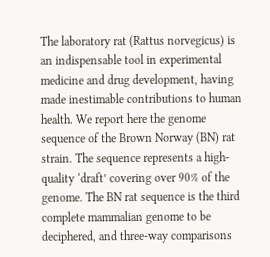The laboratory rat (Rattus norvegicus) is an indispensable tool in experimental medicine and drug development, having made inestimable contributions to human health. We report here the genome sequence of the Brown Norway (BN) rat strain. The sequence represents a high-quality ‘draft’ covering over 90% of the genome. The BN rat sequence is the third complete mammalian genome to be deciphered, and three-way comparisons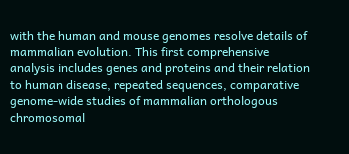with the human and mouse genomes resolve details of mammalian evolution. This first comprehensive analysis includes genes and proteins and their relation to human disease, repeated sequences, comparative genome-wide studies of mammalian orthologous chromosomal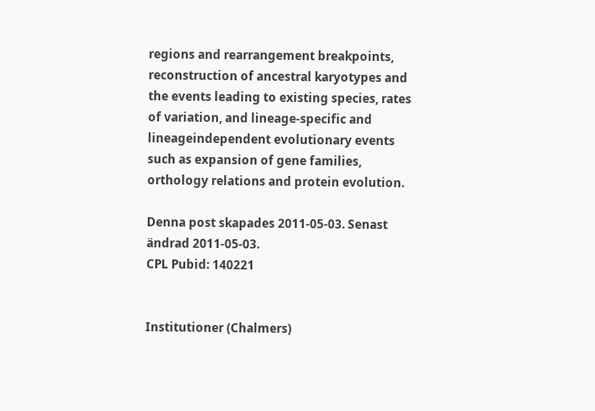regions and rearrangement breakpoints, reconstruction of ancestral karyotypes and the events leading to existing species, rates of variation, and lineage-specific and lineageindependent evolutionary events such as expansion of gene families, orthology relations and protein evolution.

Denna post skapades 2011-05-03. Senast ändrad 2011-05-03.
CPL Pubid: 140221


Institutioner (Chalmers)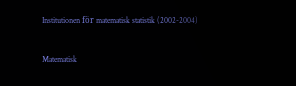Institutionen för matematisk statistik (2002-2004)


Matematisk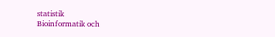statistik
Bioinformatik och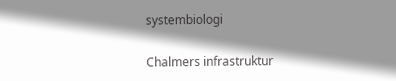systembiologi

Chalmers infrastruktur